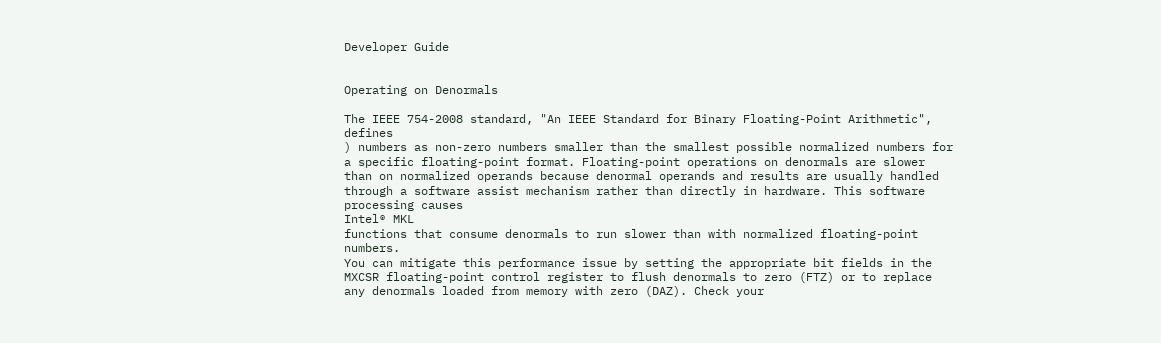Developer Guide


Operating on Denormals

The IEEE 754-2008 standard, "An IEEE Standard for Binary Floating-Point Arithmetic", defines
) numbers as non-zero numbers smaller than the smallest possible normalized numbers for a specific floating-point format. Floating-point operations on denormals are slower than on normalized operands because denormal operands and results are usually handled through a software assist mechanism rather than directly in hardware. This software processing causes
Intel® MKL
functions that consume denormals to run slower than with normalized floating-point numbers.
You can mitigate this performance issue by setting the appropriate bit fields in the MXCSR floating-point control register to flush denormals to zero (FTZ) or to replace any denormals loaded from memory with zero (DAZ). Check your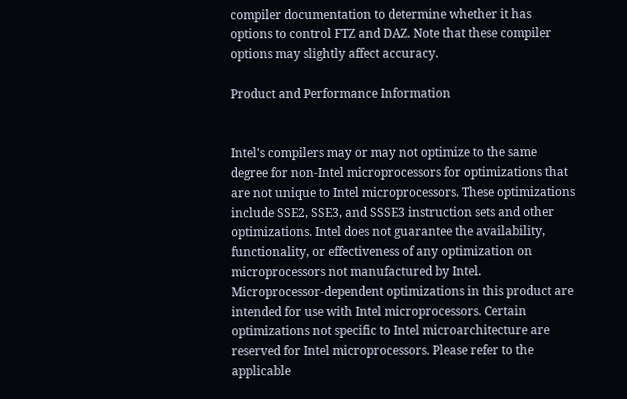compiler documentation to determine whether it has options to control FTZ and DAZ. Note that these compiler options may slightly affect accuracy.

Product and Performance Information


Intel's compilers may or may not optimize to the same degree for non-Intel microprocessors for optimizations that are not unique to Intel microprocessors. These optimizations include SSE2, SSE3, and SSSE3 instruction sets and other optimizations. Intel does not guarantee the availability, functionality, or effectiveness of any optimization on microprocessors not manufactured by Intel. Microprocessor-dependent optimizations in this product are intended for use with Intel microprocessors. Certain optimizations not specific to Intel microarchitecture are reserved for Intel microprocessors. Please refer to the applicable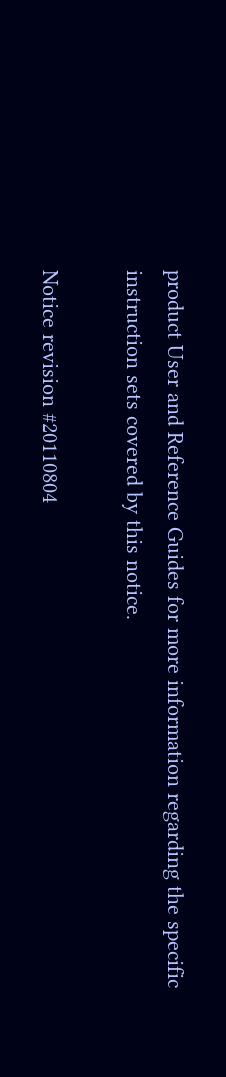product User and Reference Guides for more information regarding the specific instruction sets covered by this notice.

Notice revision #20110804